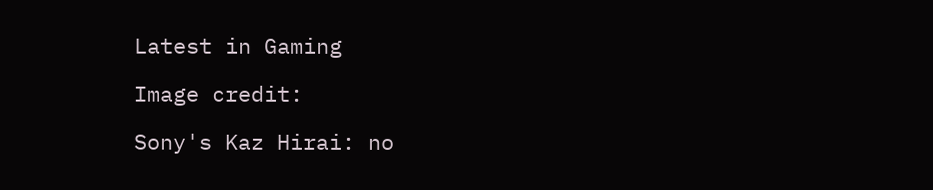Latest in Gaming

Image credit:

Sony's Kaz Hirai: no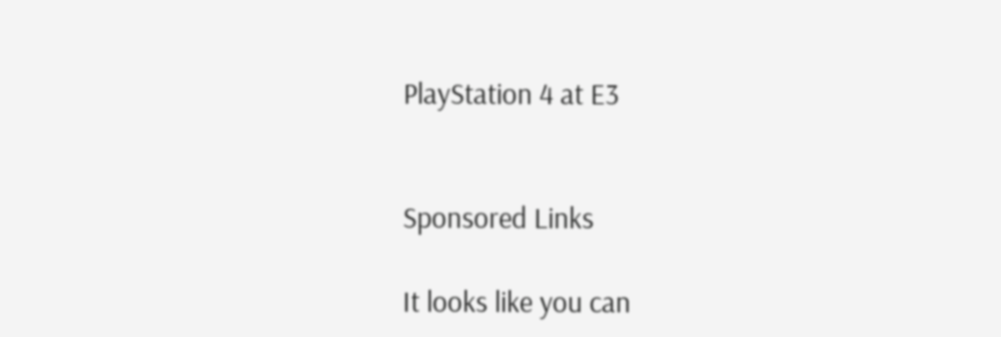PlayStation 4 at E3


Sponsored Links

It looks like you can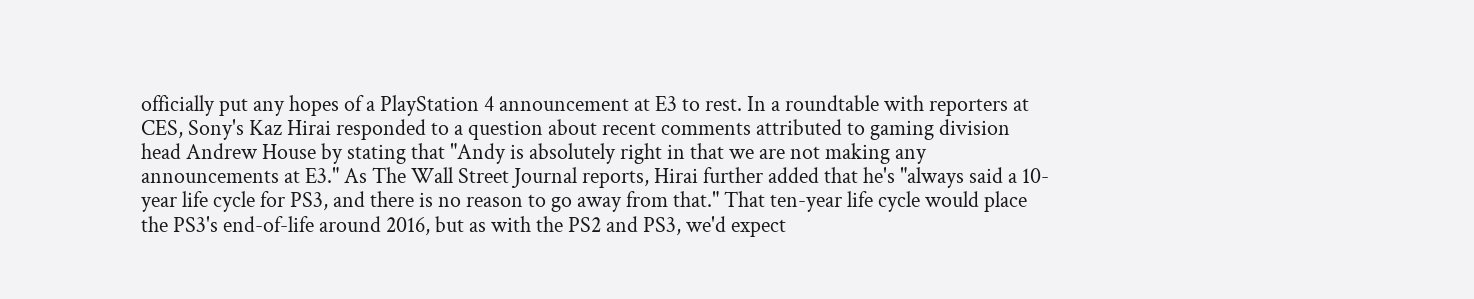officially put any hopes of a PlayStation 4 announcement at E3 to rest. In a roundtable with reporters at CES, Sony's Kaz Hirai responded to a question about recent comments attributed to gaming division head Andrew House by stating that "Andy is absolutely right in that we are not making any announcements at E3." As The Wall Street Journal reports, Hirai further added that he's "always said a 10-year life cycle for PS3, and there is no reason to go away from that." That ten-year life cycle would place the PS3's end-of-life around 2016, but as with the PS2 and PS3, we'd expect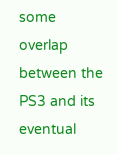some overlap between the PS3 and its eventual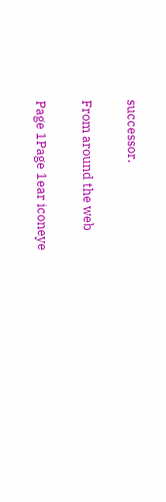successor.

From around the web

Page 1Page 1ear iconeye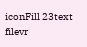iconFill 23text filevr